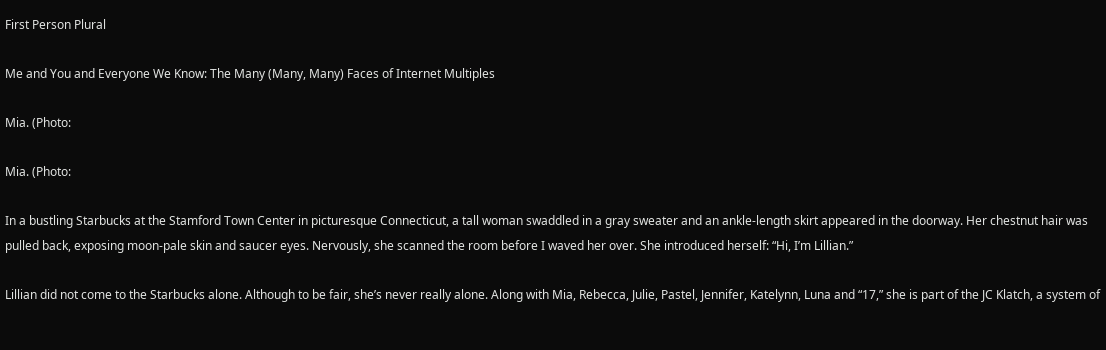First Person Plural

Me and You and Everyone We Know: The Many (Many, Many) Faces of Internet Multiples

Mia. (Photo:

Mia. (Photo:

In a bustling Starbucks at the Stamford Town Center in picturesque Connecticut, a tall woman swaddled in a gray sweater and an ankle-length skirt appeared in the doorway. Her chestnut hair was pulled back, exposing moon-pale skin and saucer eyes. Nervously, she scanned the room before I waved her over. She introduced herself: “Hi, I’m Lillian.”

Lillian did not come to the Starbucks alone. Although to be fair, she’s never really alone. Along with Mia, Rebecca, Julie, Pastel, Jennifer, Katelynn, Luna and “17,” she is part of the JC Klatch, a system of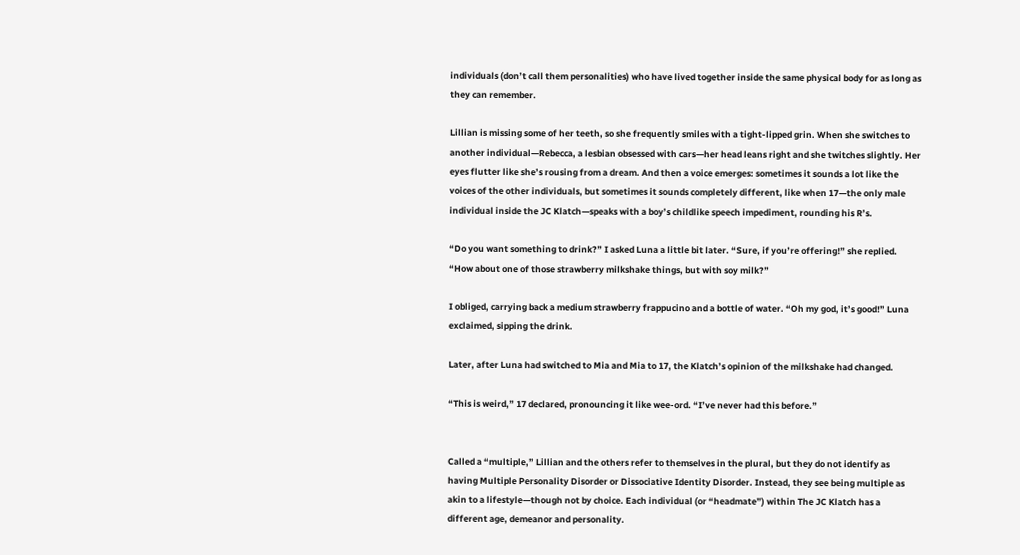individuals (don’t call them personalities) who have lived together inside the same physical body for as long as they can remember.

Lillian is missing some of her teeth, so she frequently smiles with a tight-lipped grin. When she switches to another individual—Rebecca, a lesbian obsessed with cars—her head leans right and she twitches slightly. Her eyes flutter like she’s rousing from a dream. And then a voice emerges: sometimes it sounds a lot like the voices of the other individuals, but sometimes it sounds completely different, like when 17—the only male individual inside the JC Klatch—speaks with a boy’s childlike speech impediment, rounding his R’s.

“Do you want something to drink?” I asked Luna a little bit later. “Sure, if you’re offering!” she replied. “How about one of those strawberry milkshake things, but with soy milk?”

I obliged, carrying back a medium strawberry frappucino and a bottle of water. “Oh my god, it’s good!” Luna exclaimed, sipping the drink.

Later, after Luna had switched to Mia and Mia to 17, the Klatch’s opinion of the milkshake had changed.

“This is weird,” 17 declared, pronouncing it like wee-ord. “I’ve never had this before.”


Called a “multiple,” Lillian and the others refer to themselves in the plural, but they do not identify as having Multiple Personality Disorder or Dissociative Identity Disorder. Instead, they see being multiple as  akin to a lifestyle—though not by choice. Each individual (or “headmate”) within The JC Klatch has a different age, demeanor and personality.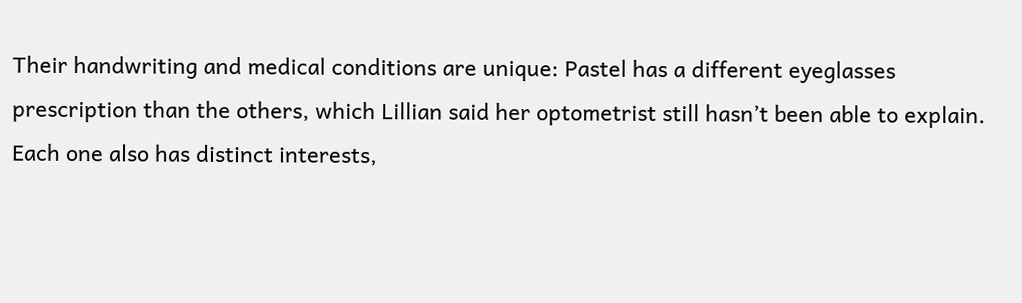Their handwriting and medical conditions are unique: Pastel has a different eyeglasses prescription than the others, which Lillian said her optometrist still hasn’t been able to explain. Each one also has distinct interests,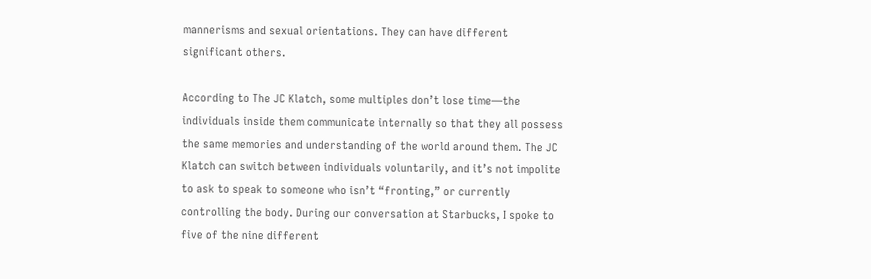mannerisms and sexual orientations. They can have different significant others.

According to The JC Klatch, some multiples don’t lose time—the individuals inside them communicate internally so that they all possess the same memories and understanding of the world around them. The JC Klatch can switch between individuals voluntarily, and it’s not impolite to ask to speak to someone who isn’t “fronting,” or currently controlling the body. During our conversation at Starbucks, I spoke to five of the nine different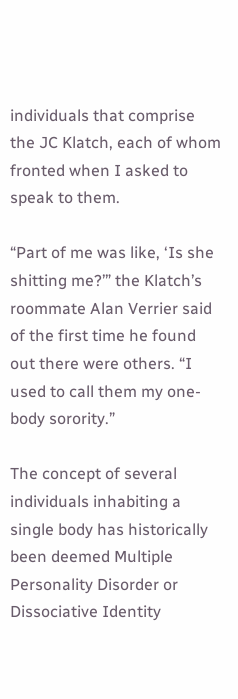individuals that comprise the JC Klatch, each of whom fronted when I asked to speak to them.

“Part of me was like, ‘Is she shitting me?’” the Klatch’s roommate Alan Verrier said of the first time he found out there were others. “I used to call them my one-body sorority.”

The concept of several individuals inhabiting a single body has historically been deemed Multiple Personality Disorder or Dissociative Identity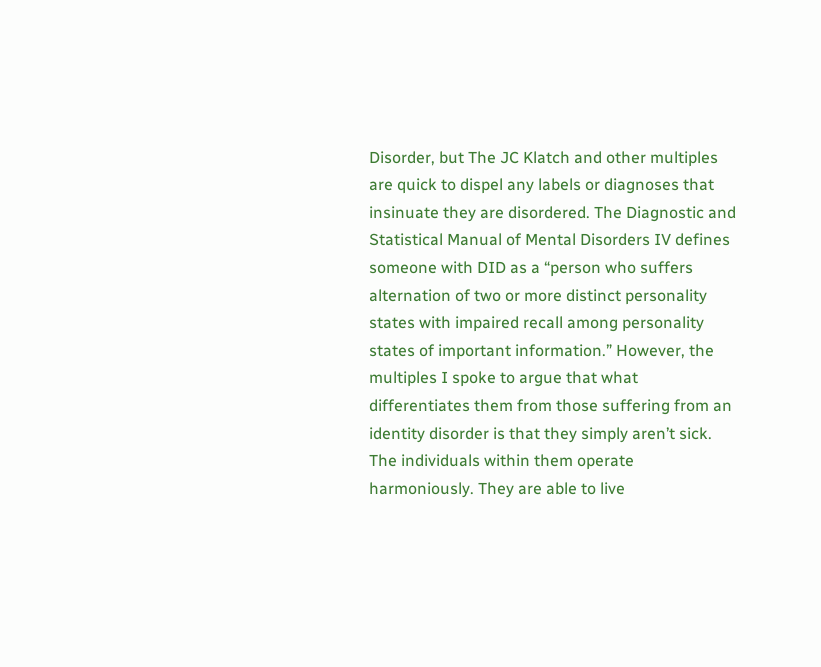Disorder, but The JC Klatch and other multiples are quick to dispel any labels or diagnoses that insinuate they are disordered. The Diagnostic and Statistical Manual of Mental Disorders IV defines someone with DID as a “person who suffers alternation of two or more distinct personality states with impaired recall among personality states of important information.” However, the multiples I spoke to argue that what differentiates them from those suffering from an identity disorder is that they simply aren’t sick. The individuals within them operate harmoniously. They are able to live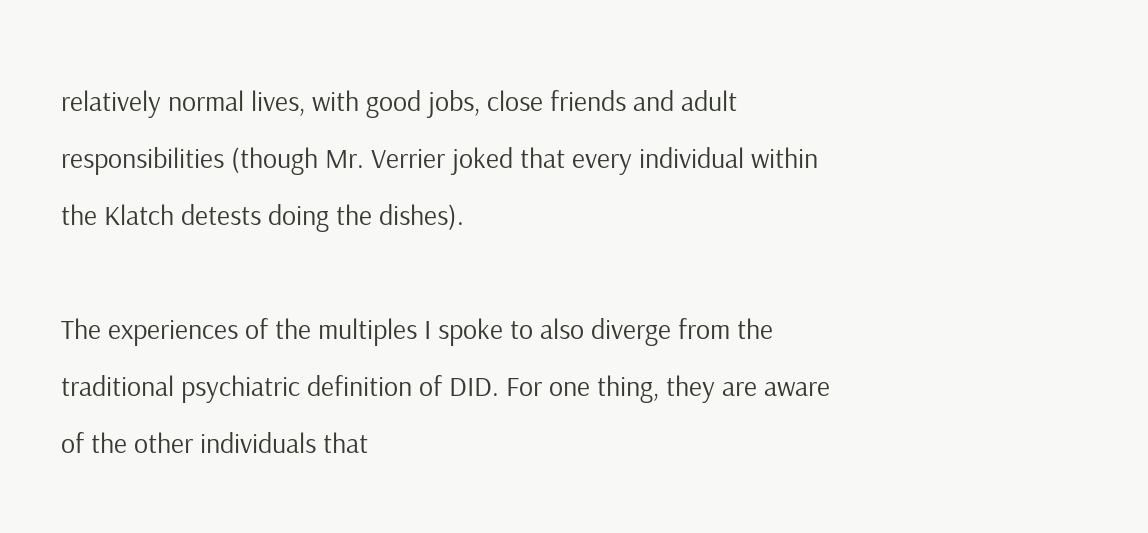relatively normal lives, with good jobs, close friends and adult responsibilities (though Mr. Verrier joked that every individual within the Klatch detests doing the dishes).

The experiences of the multiples I spoke to also diverge from the traditional psychiatric definition of DID. For one thing, they are aware of the other individuals that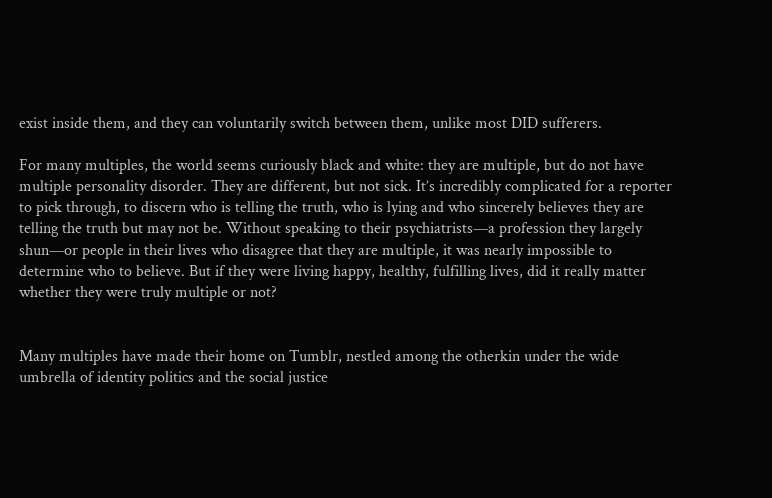exist inside them, and they can voluntarily switch between them, unlike most DID sufferers.

For many multiples, the world seems curiously black and white: they are multiple, but do not have multiple personality disorder. They are different, but not sick. It’s incredibly complicated for a reporter to pick through, to discern who is telling the truth, who is lying and who sincerely believes they are telling the truth but may not be. Without speaking to their psychiatrists—a profession they largely shun—or people in their lives who disagree that they are multiple, it was nearly impossible to determine who to believe. But if they were living happy, healthy, fulfilling lives, did it really matter whether they were truly multiple or not?


Many multiples have made their home on Tumblr, nestled among the otherkin under the wide umbrella of identity politics and the social justice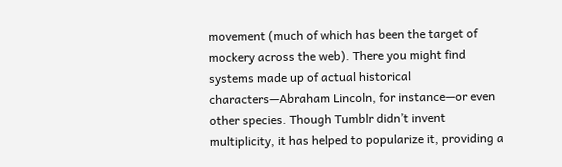movement (much of which has been the target of mockery across the web). There you might find systems made up of actual historical characters—Abraham Lincoln, for instance—or even other species. Though Tumblr didn’t invent multiplicity, it has helped to popularize it, providing a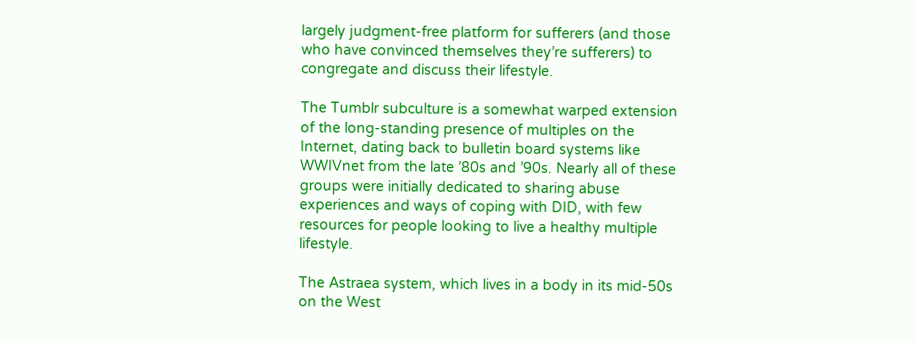largely judgment-free platform for sufferers (and those who have convinced themselves they’re sufferers) to congregate and discuss their lifestyle.

The Tumblr subculture is a somewhat warped extension of the long-standing presence of multiples on the Internet, dating back to bulletin board systems like WWIVnet from the late ’80s and ’90s. Nearly all of these groups were initially dedicated to sharing abuse experiences and ways of coping with DID, with few resources for people looking to live a healthy multiple lifestyle.

The Astraea system, which lives in a body in its mid-50s on the West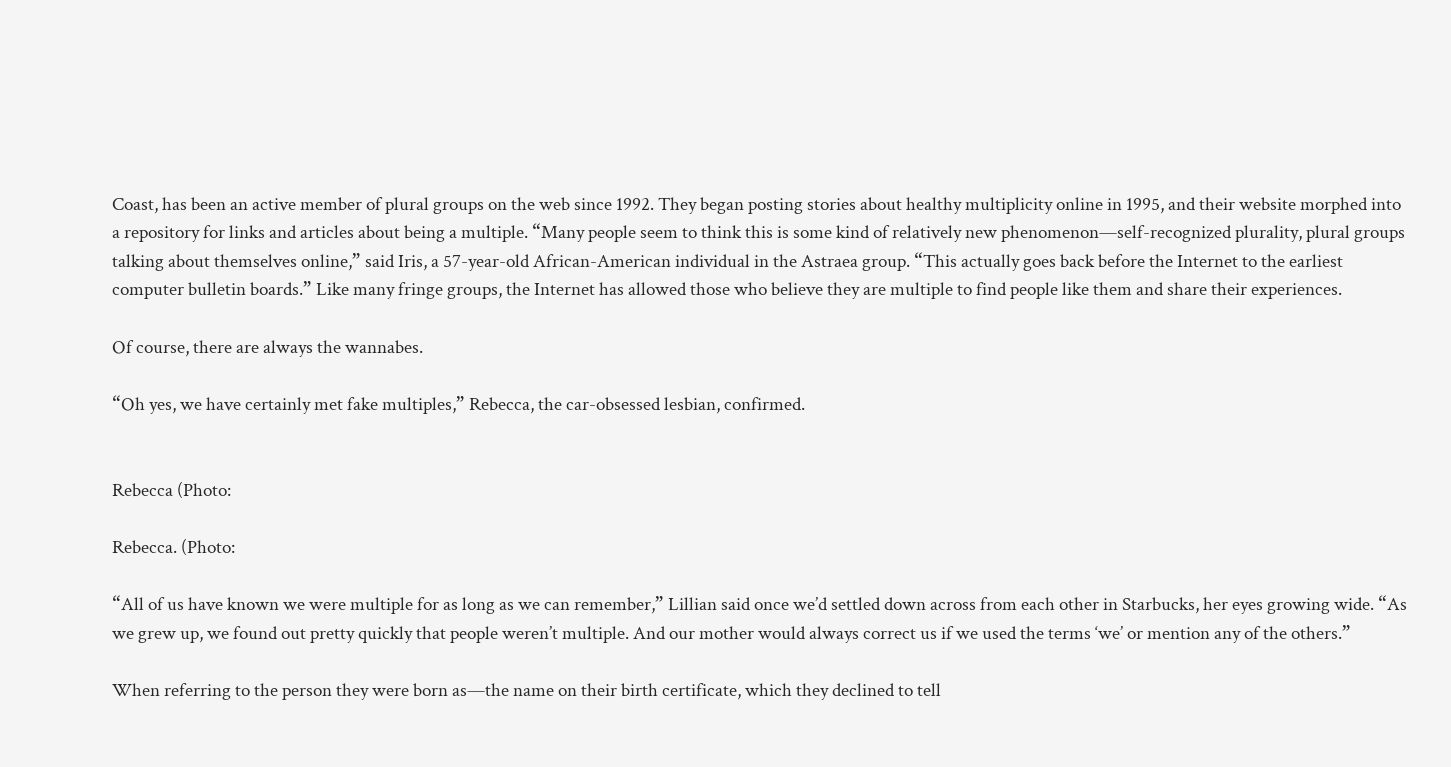Coast, has been an active member of plural groups on the web since 1992. They began posting stories about healthy multiplicity online in 1995, and their website morphed into a repository for links and articles about being a multiple. “Many people seem to think this is some kind of relatively new phenomenon—self-recognized plurality, plural groups talking about themselves online,” said Iris, a 57-year-old African-American individual in the Astraea group. “This actually goes back before the Internet to the earliest computer bulletin boards.” Like many fringe groups, the Internet has allowed those who believe they are multiple to find people like them and share their experiences.

Of course, there are always the wannabes.

“Oh yes, we have certainly met fake multiples,” Rebecca, the car-obsessed lesbian, confirmed.


Rebecca (Photo:

Rebecca. (Photo:

“All of us have known we were multiple for as long as we can remember,” Lillian said once we’d settled down across from each other in Starbucks, her eyes growing wide. “As we grew up, we found out pretty quickly that people weren’t multiple. And our mother would always correct us if we used the terms ‘we’ or mention any of the others.”

When referring to the person they were born as—the name on their birth certificate, which they declined to tell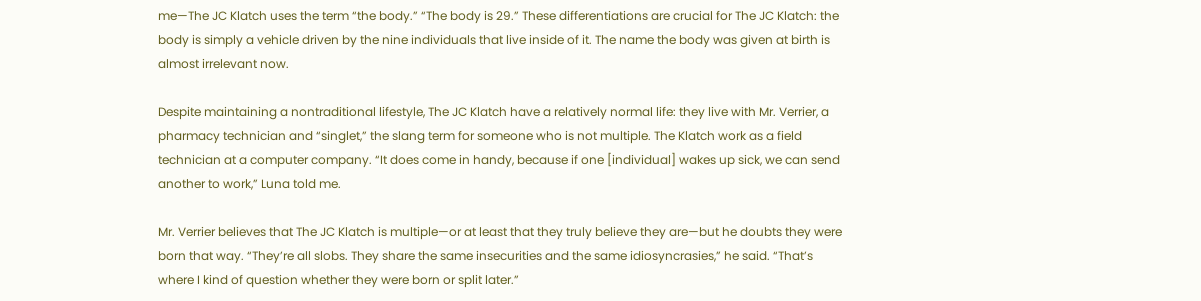me—The JC Klatch uses the term “the body.” “The body is 29.” These differentiations are crucial for The JC Klatch: the body is simply a vehicle driven by the nine individuals that live inside of it. The name the body was given at birth is almost irrelevant now.

Despite maintaining a nontraditional lifestyle, The JC Klatch have a relatively normal life: they live with Mr. Verrier, a pharmacy technician and “singlet,” the slang term for someone who is not multiple. The Klatch work as a field technician at a computer company. “It does come in handy, because if one [individual] wakes up sick, we can send another to work,” Luna told me.

Mr. Verrier believes that The JC Klatch is multiple—or at least that they truly believe they are—but he doubts they were born that way. “They’re all slobs. They share the same insecurities and the same idiosyncrasies,” he said. “That’s where I kind of question whether they were born or split later.”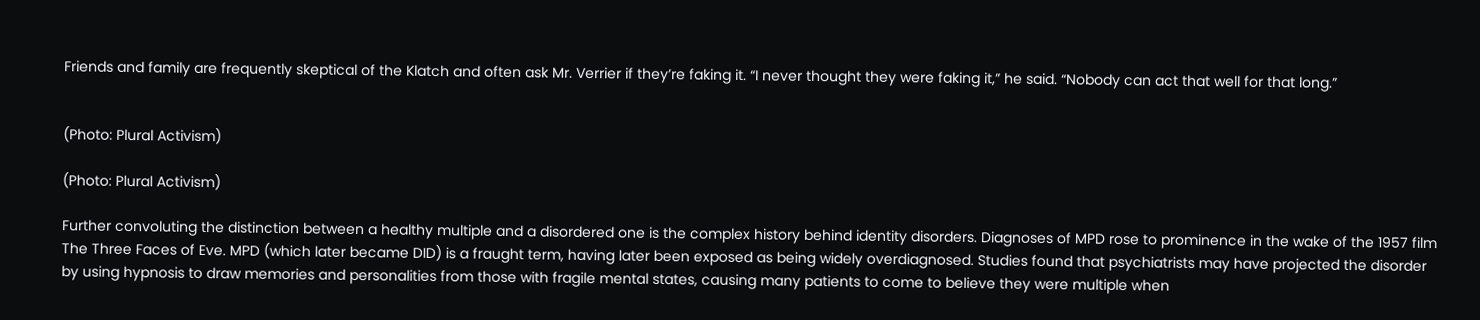Friends and family are frequently skeptical of the Klatch and often ask Mr. Verrier if they’re faking it. “I never thought they were faking it,” he said. “Nobody can act that well for that long.”


(Photo: Plural Activism)

(Photo: Plural Activism)

Further convoluting the distinction between a healthy multiple and a disordered one is the complex history behind identity disorders. Diagnoses of MPD rose to prominence in the wake of the 1957 film The Three Faces of Eve. MPD (which later became DID) is a fraught term, having later been exposed as being widely overdiagnosed. Studies found that psychiatrists may have projected the disorder by using hypnosis to draw memories and personalities from those with fragile mental states, causing many patients to come to believe they were multiple when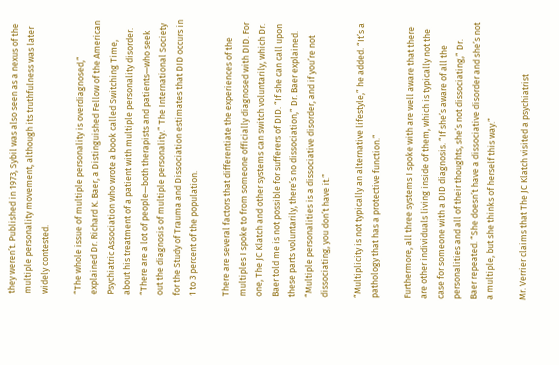they weren’t. Published in 1973, Sybil was also seen as a nexus of the multiple personality movement, although its truthfulness was later widely contested.

“The whole issue of multiple personality is overdiagnosed,” explained Dr. Richard K. Baer, a Distinguished Fellow of the American Psychiatric Association who wrote a book called Switching Time, about his treatment of a patient with multiple personality disorder. “There are a lot of people—both therapists and patients—who seek out the diagnosis of multiple personality.” The International Society for the Study of Trauma and Dissociation estimates that DID occurs in 1 to 3 percent of the population.

There are several factors that differentiate the experiences of the multiples I spoke to from someone officially diagnosed with DID. For one, The JC Klatch and other systems can switch voluntarily, which Dr. Baer told me is not possible for sufferers of DID. “If she can call upon these parts voluntarily, there’s no dissociation,” Dr. Baer explained. “Multiple personalities is a dissociative disorder, and if you’re not dissociating, you don’t have it.”

“Multiplicity is not typically an alternative lifestyle,” he added. “It’s a pathology that has a protective function.”

Furthermore, all three systems I spoke with are well aware that there are other individuals living inside of them, which is typically not the case for someone with a DID diagnosis. “If she’s aware of all the personalities and all of their thoughts, she’s not dissociating,” Dr. Baer repeated. “She doesn’t have a dissociative disorder and she’s not a multiple, but she thinks of herself this way.”

Mr. Verrier claims that The JC Klatch visited a psychiatrist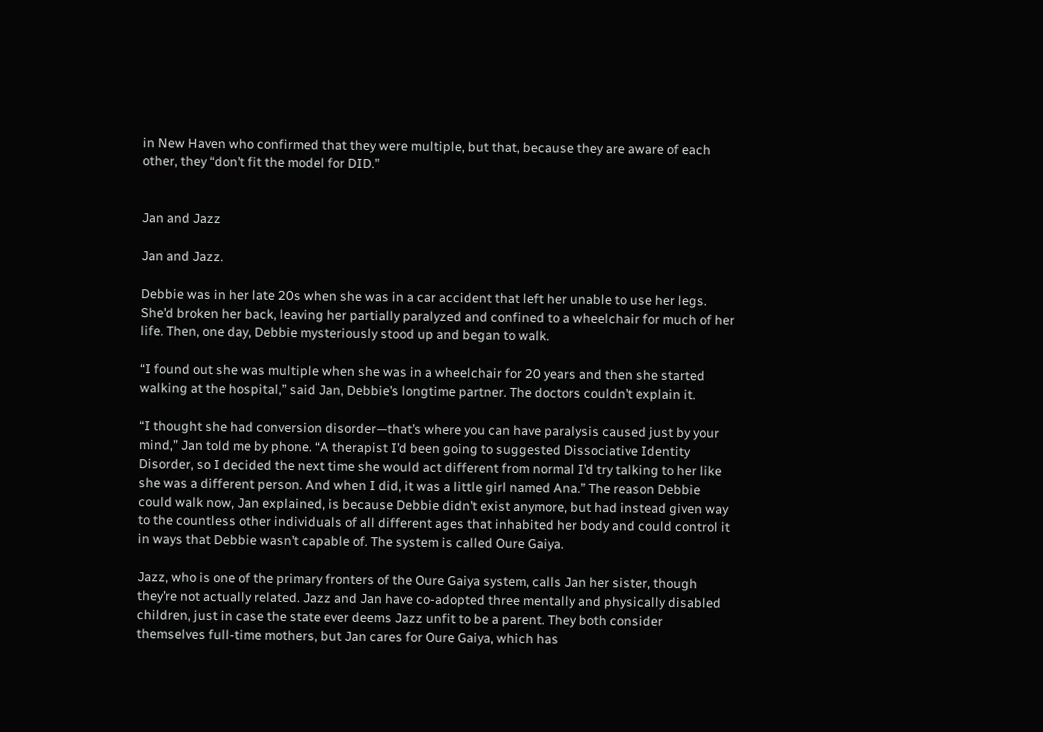in New Haven who confirmed that they were multiple, but that, because they are aware of each other, they “don’t fit the model for DID.”


Jan and Jazz

Jan and Jazz.

Debbie was in her late 20s when she was in a car accident that left her unable to use her legs. She’d broken her back, leaving her partially paralyzed and confined to a wheelchair for much of her life. Then, one day, Debbie mysteriously stood up and began to walk.

“I found out she was multiple when she was in a wheelchair for 20 years and then she started walking at the hospital,” said Jan, Debbie’s longtime partner. The doctors couldn’t explain it.

“I thought she had conversion disorder—that’s where you can have paralysis caused just by your mind,” Jan told me by phone. “A therapist I’d been going to suggested Dissociative Identity Disorder, so I decided the next time she would act different from normal I’d try talking to her like she was a different person. And when I did, it was a little girl named Ana.” The reason Debbie could walk now, Jan explained, is because Debbie didn’t exist anymore, but had instead given way to the countless other individuals of all different ages that inhabited her body and could control it in ways that Debbie wasn’t capable of. The system is called Oure Gaiya.

Jazz, who is one of the primary fronters of the Oure Gaiya system, calls Jan her sister, though they’re not actually related. Jazz and Jan have co-adopted three mentally and physically disabled children, just in case the state ever deems Jazz unfit to be a parent. They both consider themselves full-time mothers, but Jan cares for Oure Gaiya, which has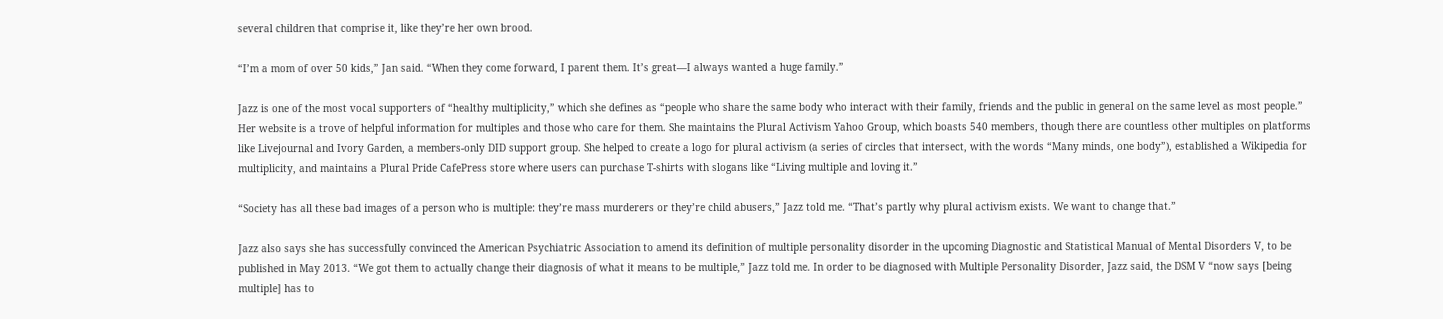several children that comprise it, like they’re her own brood.

“I’m a mom of over 50 kids,” Jan said. “When they come forward, I parent them. It’s great—I always wanted a huge family.”

Jazz is one of the most vocal supporters of “healthy multiplicity,” which she defines as “people who share the same body who interact with their family, friends and the public in general on the same level as most people.” Her website is a trove of helpful information for multiples and those who care for them. She maintains the Plural Activism Yahoo Group, which boasts 540 members, though there are countless other multiples on platforms like Livejournal and Ivory Garden, a members-only DID support group. She helped to create a logo for plural activism (a series of circles that intersect, with the words “Many minds, one body”), established a Wikipedia for multiplicity, and maintains a Plural Pride CafePress store where users can purchase T-shirts with slogans like “Living multiple and loving it.”

“Society has all these bad images of a person who is multiple: they’re mass murderers or they’re child abusers,” Jazz told me. “That’s partly why plural activism exists. We want to change that.”

Jazz also says she has successfully convinced the American Psychiatric Association to amend its definition of multiple personality disorder in the upcoming Diagnostic and Statistical Manual of Mental Disorders V, to be published in May 2013. “We got them to actually change their diagnosis of what it means to be multiple,” Jazz told me. In order to be diagnosed with Multiple Personality Disorder, Jazz said, the DSM V “now says [being multiple] has to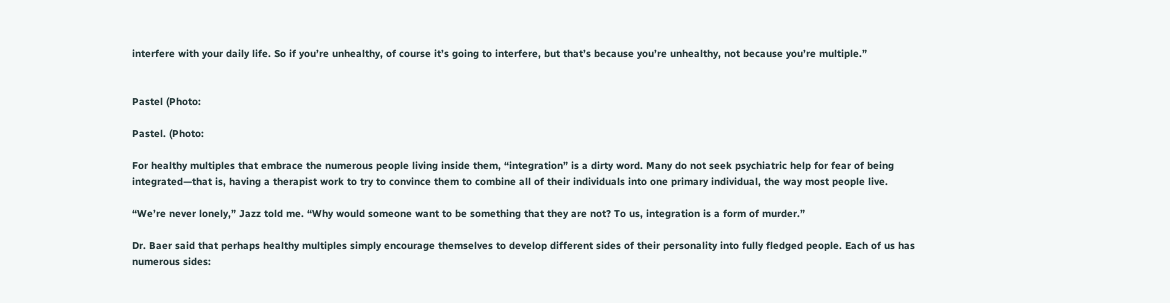interfere with your daily life. So if you’re unhealthy, of course it’s going to interfere, but that’s because you’re unhealthy, not because you’re multiple.”


Pastel (Photo:

Pastel. (Photo:

For healthy multiples that embrace the numerous people living inside them, “integration” is a dirty word. Many do not seek psychiatric help for fear of being integrated—that is, having a therapist work to try to convince them to combine all of their individuals into one primary individual, the way most people live.

“We’re never lonely,” Jazz told me. “Why would someone want to be something that they are not? To us, integration is a form of murder.”

Dr. Baer said that perhaps healthy multiples simply encourage themselves to develop different sides of their personality into fully fledged people. Each of us has numerous sides: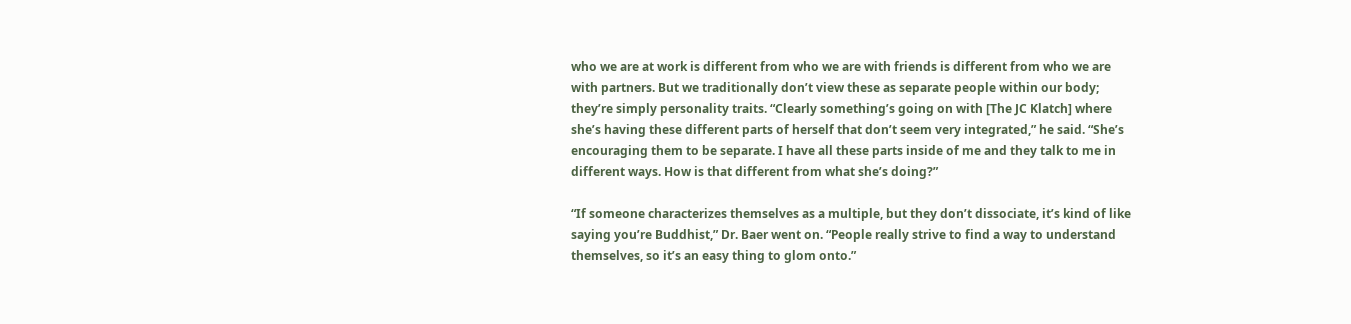who we are at work is different from who we are with friends is different from who we are with partners. But we traditionally don’t view these as separate people within our body; they’re simply personality traits. “Clearly something’s going on with [The JC Klatch] where she’s having these different parts of herself that don’t seem very integrated,” he said. “She’s encouraging them to be separate. I have all these parts inside of me and they talk to me in different ways. How is that different from what she’s doing?”

“If someone characterizes themselves as a multiple, but they don’t dissociate, it’s kind of like saying you’re Buddhist,” Dr. Baer went on. “People really strive to find a way to understand themselves, so it’s an easy thing to glom onto.”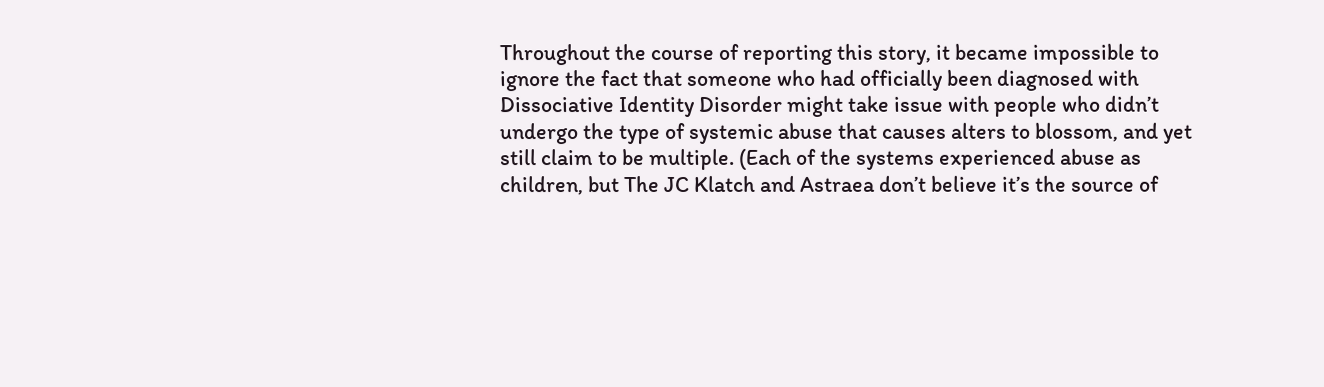Throughout the course of reporting this story, it became impossible to ignore the fact that someone who had officially been diagnosed with Dissociative Identity Disorder might take issue with people who didn’t undergo the type of systemic abuse that causes alters to blossom, and yet still claim to be multiple. (Each of the systems experienced abuse as children, but The JC Klatch and Astraea don’t believe it’s the source of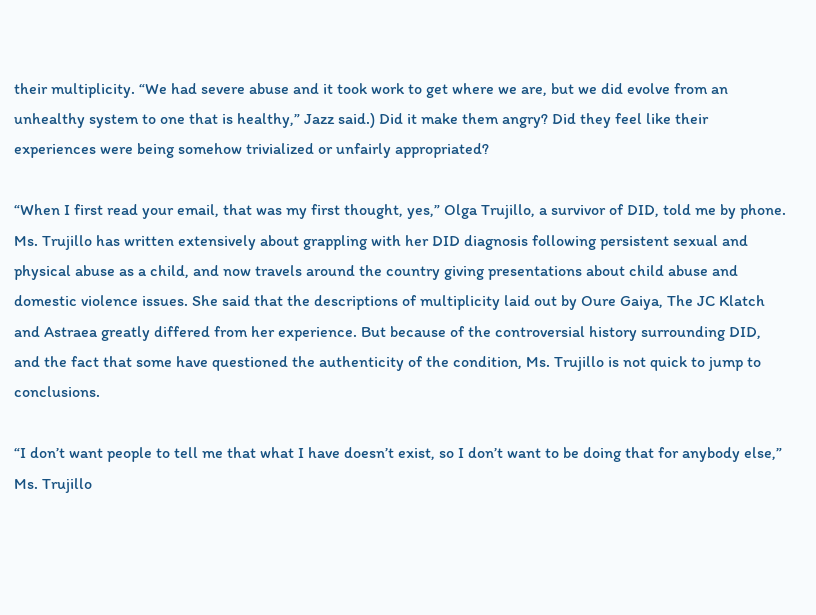their multiplicity. “We had severe abuse and it took work to get where we are, but we did evolve from an unhealthy system to one that is healthy,” Jazz said.) Did it make them angry? Did they feel like their experiences were being somehow trivialized or unfairly appropriated?

“When I first read your email, that was my first thought, yes,” Olga Trujillo, a survivor of DID, told me by phone. Ms. Trujillo has written extensively about grappling with her DID diagnosis following persistent sexual and physical abuse as a child, and now travels around the country giving presentations about child abuse and domestic violence issues. She said that the descriptions of multiplicity laid out by Oure Gaiya, The JC Klatch and Astraea greatly differed from her experience. But because of the controversial history surrounding DID, and the fact that some have questioned the authenticity of the condition, Ms. Trujillo is not quick to jump to conclusions.

“I don’t want people to tell me that what I have doesn’t exist, so I don’t want to be doing that for anybody else,” Ms. Trujillo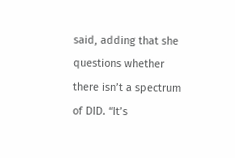said, adding that she questions whether there isn’t a spectrum of DID. “It’s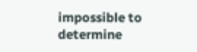impossible to determine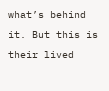what’s behind it. But this is their lived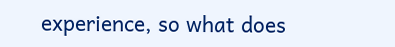experience, so what does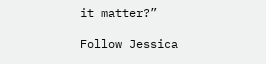it matter?”

Follow Jessica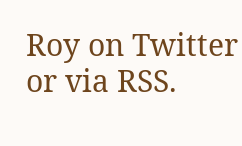Roy on Twitter or via RSS.